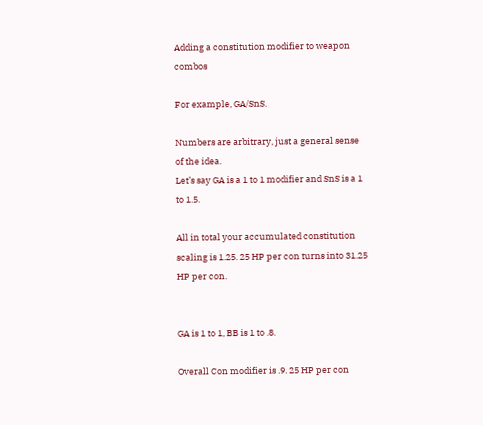Adding a constitution modifier to weapon combos

For example, GA/SnS.

Numbers are arbitrary, just a general sense of the idea.
Let’s say GA is a 1 to 1 modifier and SnS is a 1 to 1.5.

All in total your accumulated constitution scaling is 1.25. 25 HP per con turns into 31.25 HP per con.


GA is 1 to 1, BB is 1 to .8.

Overall Con modifier is .9. 25 HP per con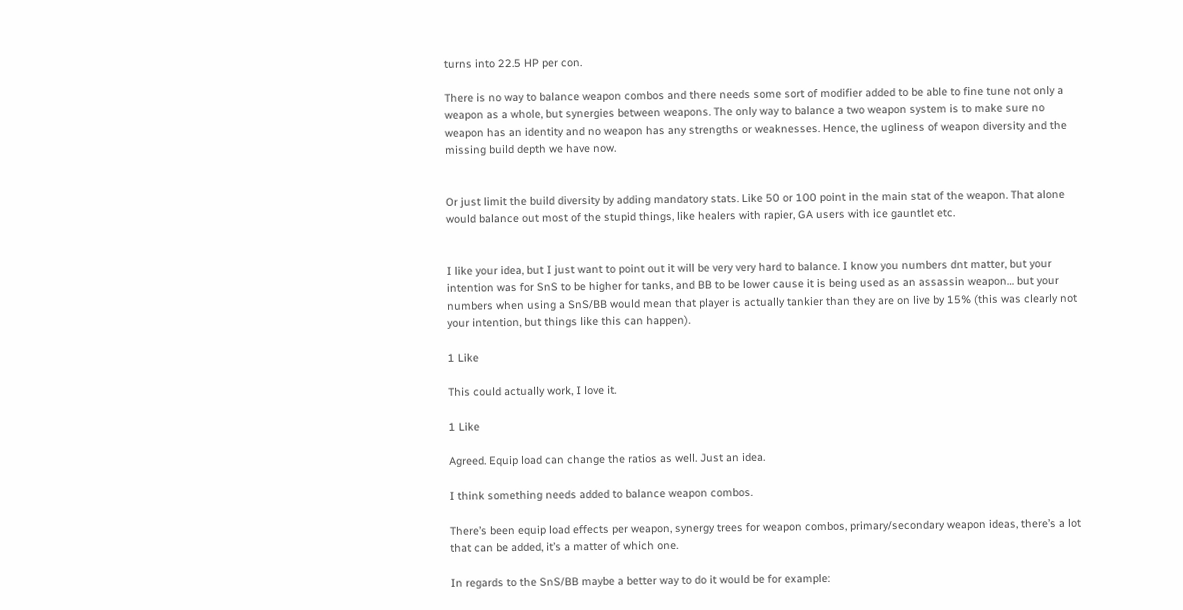turns into 22.5 HP per con.

There is no way to balance weapon combos and there needs some sort of modifier added to be able to fine tune not only a weapon as a whole, but synergies between weapons. The only way to balance a two weapon system is to make sure no weapon has an identity and no weapon has any strengths or weaknesses. Hence, the ugliness of weapon diversity and the missing build depth we have now.


Or just limit the build diversity by adding mandatory stats. Like 50 or 100 point in the main stat of the weapon. That alone would balance out most of the stupid things, like healers with rapier, GA users with ice gauntlet etc.


I like your idea, but I just want to point out it will be very very hard to balance. I know you numbers dnt matter, but your intention was for SnS to be higher for tanks, and BB to be lower cause it is being used as an assassin weapon… but your numbers when using a SnS/BB would mean that player is actually tankier than they are on live by 15% (this was clearly not your intention, but things like this can happen).

1 Like

This could actually work, I love it.

1 Like

Agreed. Equip load can change the ratios as well. Just an idea.

I think something needs added to balance weapon combos.

There’s been equip load effects per weapon, synergy trees for weapon combos, primary/secondary weapon ideas, there’s a lot that can be added, it’s a matter of which one.

In regards to the SnS/BB maybe a better way to do it would be for example: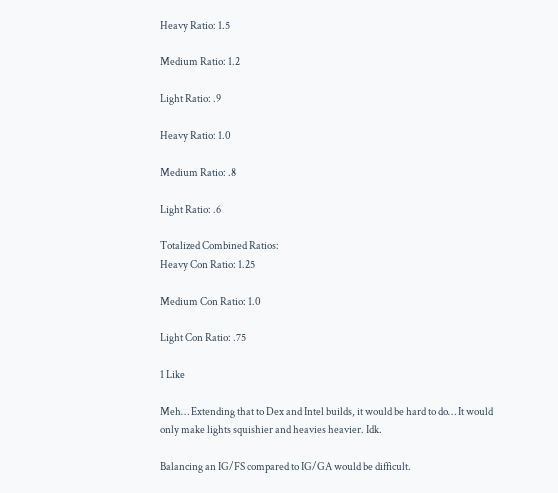Heavy Ratio: 1.5

Medium Ratio: 1.2

Light Ratio: .9

Heavy Ratio: 1.0

Medium Ratio: .8

Light Ratio: .6

Totalized Combined Ratios:
Heavy Con Ratio: 1.25

Medium Con Ratio: 1.0

Light Con Ratio: .75

1 Like

Meh… Extending that to Dex and Intel builds, it would be hard to do… It would only make lights squishier and heavies heavier. Idk.

Balancing an IG/FS compared to IG/GA would be difficult.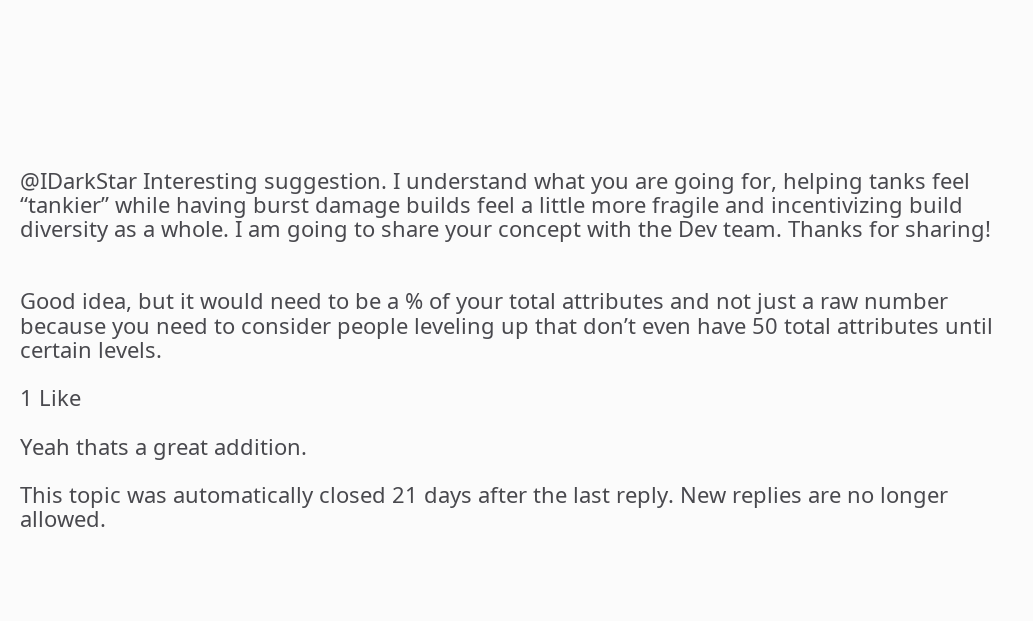@IDarkStar Interesting suggestion. I understand what you are going for, helping tanks feel “tankier” while having burst damage builds feel a little more fragile and incentivizing build diversity as a whole. I am going to share your concept with the Dev team. Thanks for sharing!


Good idea, but it would need to be a % of your total attributes and not just a raw number because you need to consider people leveling up that don’t even have 50 total attributes until certain levels.

1 Like

Yeah thats a great addition.

This topic was automatically closed 21 days after the last reply. New replies are no longer allowed.